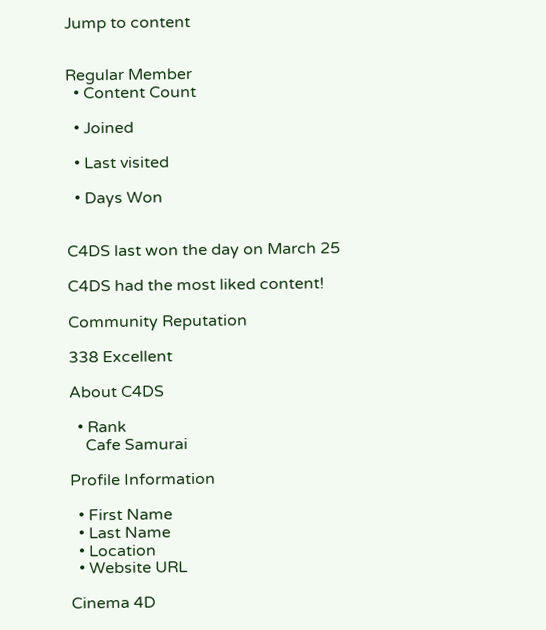Jump to content


Regular Member
  • Content Count

  • Joined

  • Last visited

  • Days Won


C4DS last won the day on March 25

C4DS had the most liked content!

Community Reputation

338 Excellent

About C4DS

  • Rank
    Cafe Samurai

Profile Information

  • First Name
  • Last Name
  • Location
  • Website URL

Cinema 4D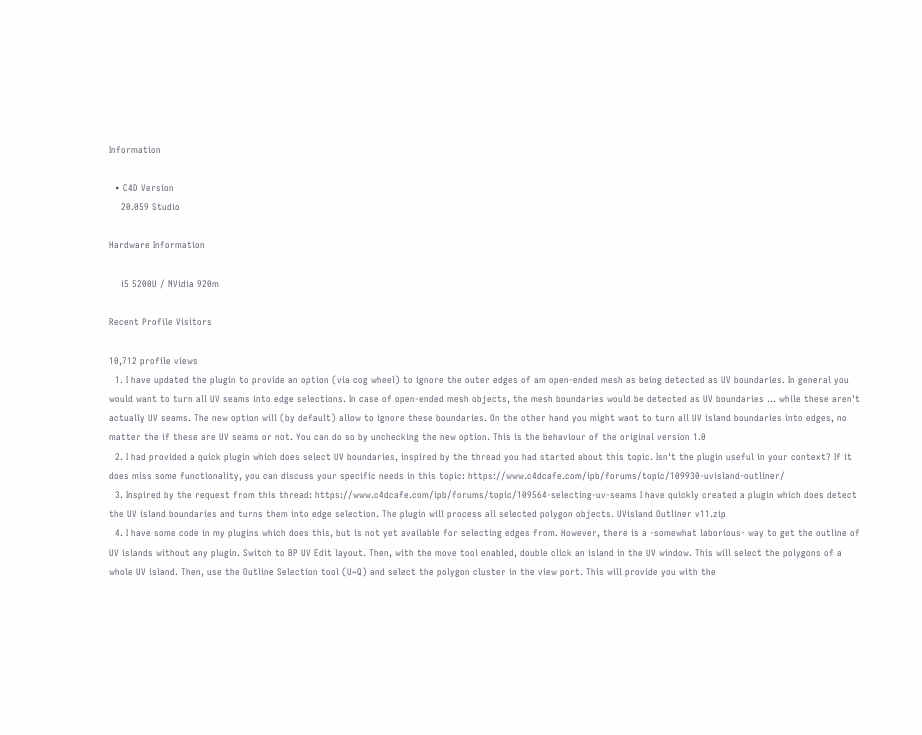Information

  • C4D Version
    20.059 Studio

Hardware Information

    i5 5200U / NVidia 920m

Recent Profile Visitors

10,712 profile views
  1. I have updated the plugin to provide an option (via cog wheel) to ignore the outer edges of am open-ended mesh as being detected as UV boundaries. In general you would want to turn all UV seams into edge selections. In case of open-ended mesh objects, the mesh boundaries would be detected as UV boundaries ... while these aren't actually UV seams. The new option will (by default) allow to ignore these boundaries. On the other hand you might want to turn all UV island boundaries into edges, no matter the if these are UV seams or not. You can do so by unchecking the new option. This is the behaviour of the original version 1.0
  2. I had provided a quick plugin which does select UV boundaries, inspired by the thread you had started about this topic. Isn't the plugin useful in your context? If it does miss some functionality, you can discuss your specific needs in this topic: https://www.c4dcafe.com/ipb/forums/topic/109930-uvisland-outliner/
  3. Inspired by the request from this thread: https://www.c4dcafe.com/ipb/forums/topic/109564-selecting-uv-seams I have quickly created a plugin which does detect the UV island boundaries and turns them into edge selection. The plugin will process all selected polygon objects. UVisland Outliner v11.zip
  4. I have some code in my plugins which does this, but is not yet available for selecting edges from. However, there is a -somewhat laborious- way to get the outline of UV islands without any plugin. Switch to BP UV Edit layout. Then, with the move tool enabled, double click an island in the UV window. This will select the polygons of a whole UV island. Then, use the Outline Selection tool (U~Q) and select the polygon cluster in the view port. This will provide you with the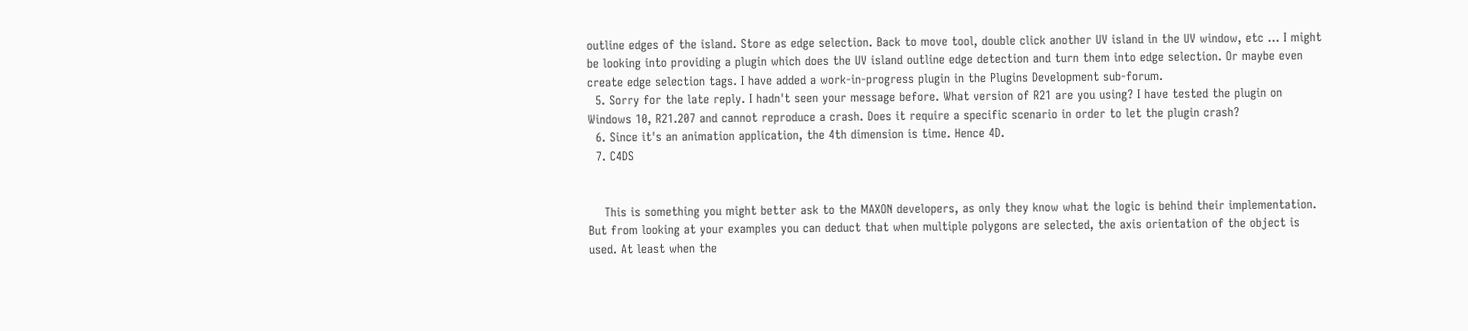outline edges of the island. Store as edge selection. Back to move tool, double click another UV island in the UV window, etc ... I might be looking into providing a plugin which does the UV island outline edge detection and turn them into edge selection. Or maybe even create edge selection tags. I have added a work-in-progress plugin in the Plugins Development sub-forum.
  5. Sorry for the late reply. I hadn't seen your message before. What version of R21 are you using? I have tested the plugin on Windows 10, R21.207 and cannot reproduce a crash. Does it require a specific scenario in order to let the plugin crash?
  6. Since it's an animation application, the 4th dimension is time. Hence 4D.
  7. C4DS


    This is something you might better ask to the MAXON developers, as only they know what the logic is behind their implementation. But from looking at your examples you can deduct that when multiple polygons are selected, the axis orientation of the object is used. At least when the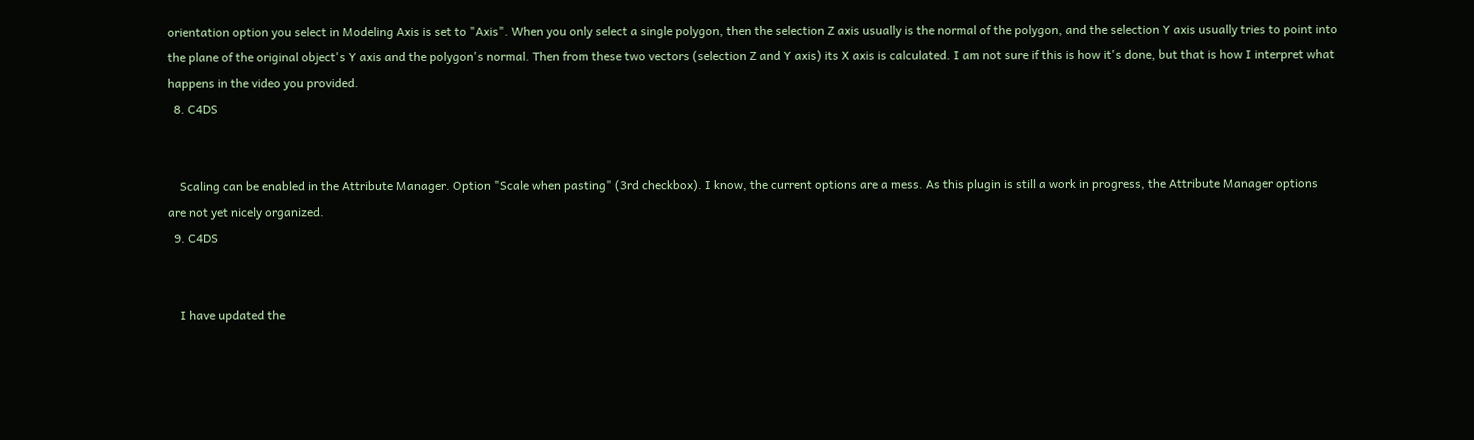orientation option you select in Modeling Axis is set to "Axis". When you only select a single polygon, then the selection Z axis usually is the normal of the polygon, and the selection Y axis usually tries to point into the plane of the original object's Y axis and the polygon's normal. Then from these two vectors (selection Z and Y axis) its X axis is calculated. I am not sure if this is how it's done, but that is how I interpret what happens in the video you provided.
  8. C4DS


    Scaling can be enabled in the Attribute Manager. Option "Scale when pasting" (3rd checkbox). I know, the current options are a mess. As this plugin is still a work in progress, the Attribute Manager options are not yet nicely organized.
  9. C4DS


    I have updated the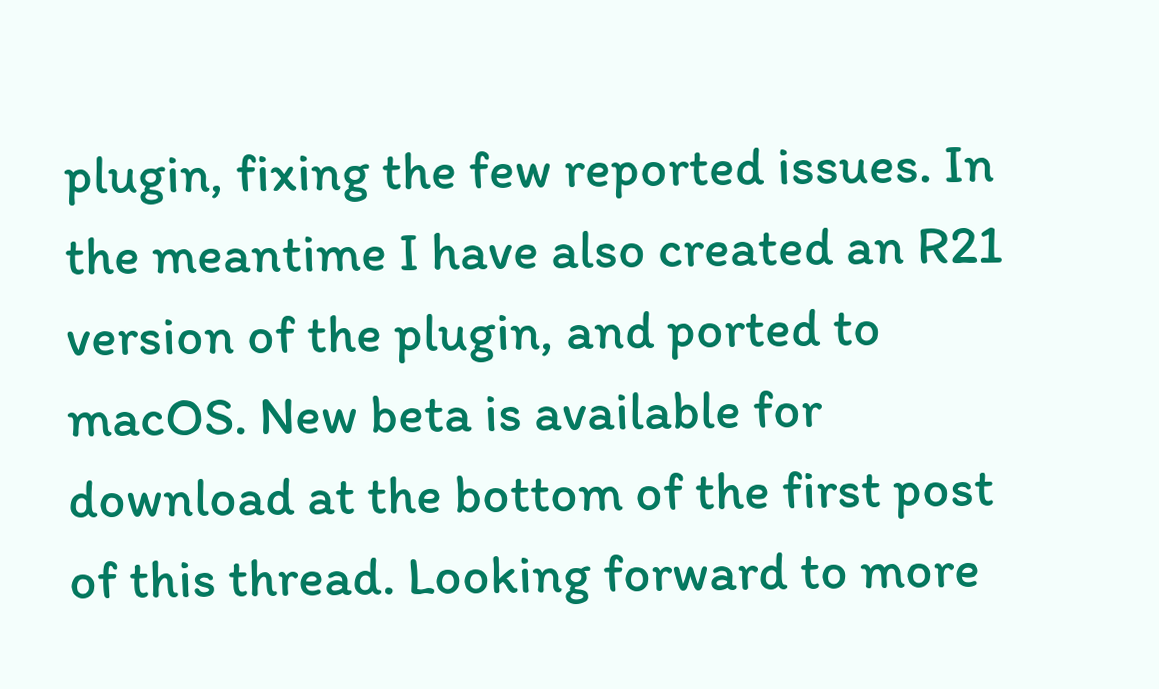plugin, fixing the few reported issues. In the meantime I have also created an R21 version of the plugin, and ported to macOS. New beta is available for download at the bottom of the first post of this thread. Looking forward to more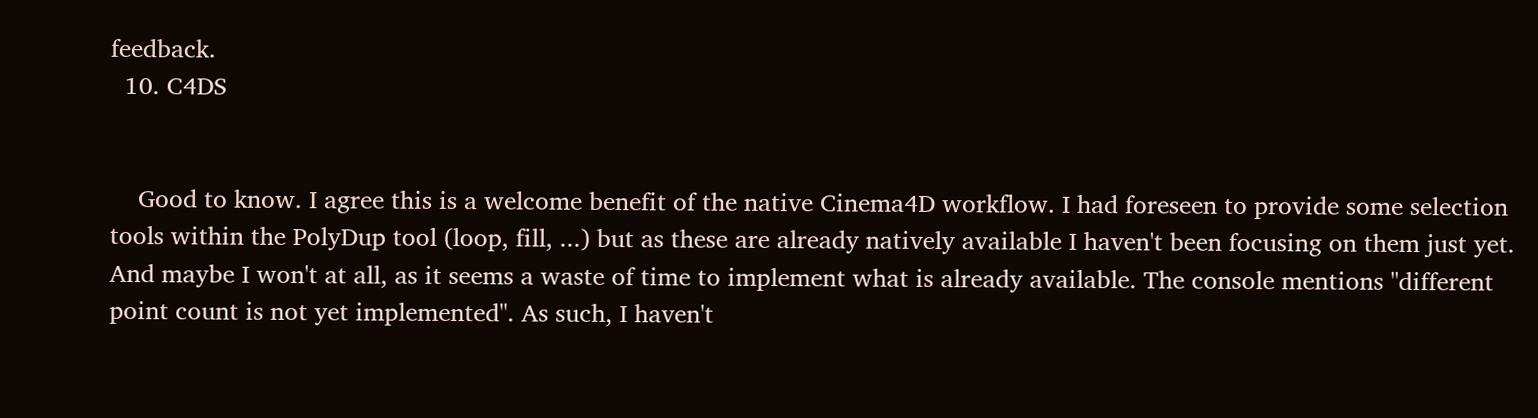feedback.
  10. C4DS


    Good to know. I agree this is a welcome benefit of the native Cinema4D workflow. I had foreseen to provide some selection tools within the PolyDup tool (loop, fill, ...) but as these are already natively available I haven't been focusing on them just yet. And maybe I won't at all, as it seems a waste of time to implement what is already available. The console mentions "different point count is not yet implemented". As such, I haven't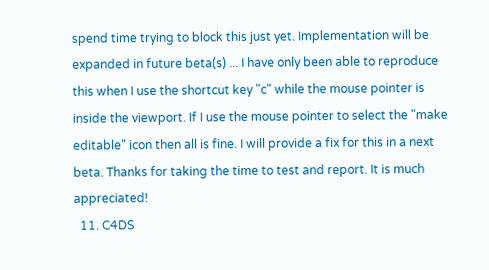spend time trying to block this just yet. Implementation will be expanded in future beta(s) ... I have only been able to reproduce this when I use the shortcut key "c" while the mouse pointer is inside the viewport. If I use the mouse pointer to select the "make editable" icon then all is fine. I will provide a fix for this in a next beta. Thanks for taking the time to test and report. It is much appreciated!
  11. C4DS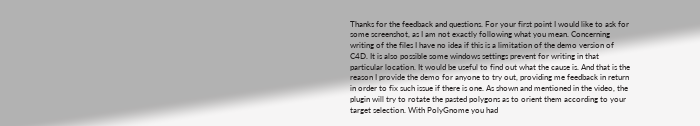Thanks for the feedback and questions. For your first point I would like to ask for some screenshot, as I am not exactly following what you mean. Concerning writing of the files I have no idea if this is a limitation of the demo version of C4D. It is also possible some windows settings prevent for writing in that particular location. It would be useful to find out what the cause is. And that is the reason I provide the demo for anyone to try out, providing me feedback in return in order to fix such issue if there is one. As shown and mentioned in the video, the plugin will try to rotate the pasted polygons as to orient them according to your target selection. With PolyGnome you had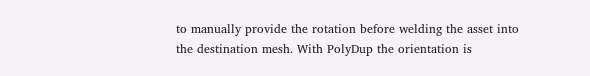to manually provide the rotation before welding the asset into the destination mesh. With PolyDup the orientation is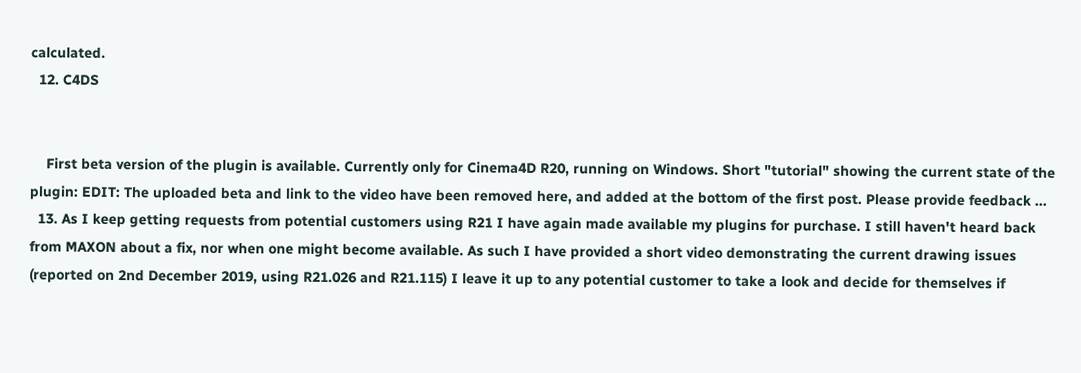calculated.
  12. C4DS


    First beta version of the plugin is available. Currently only for Cinema4D R20, running on Windows. Short "tutorial" showing the current state of the plugin: EDIT: The uploaded beta and link to the video have been removed here, and added at the bottom of the first post. Please provide feedback ...
  13. As I keep getting requests from potential customers using R21 I have again made available my plugins for purchase. I still haven't heard back from MAXON about a fix, nor when one might become available. As such I have provided a short video demonstrating the current drawing issues (reported on 2nd December 2019, using R21.026 and R21.115) I leave it up to any potential customer to take a look and decide for themselves if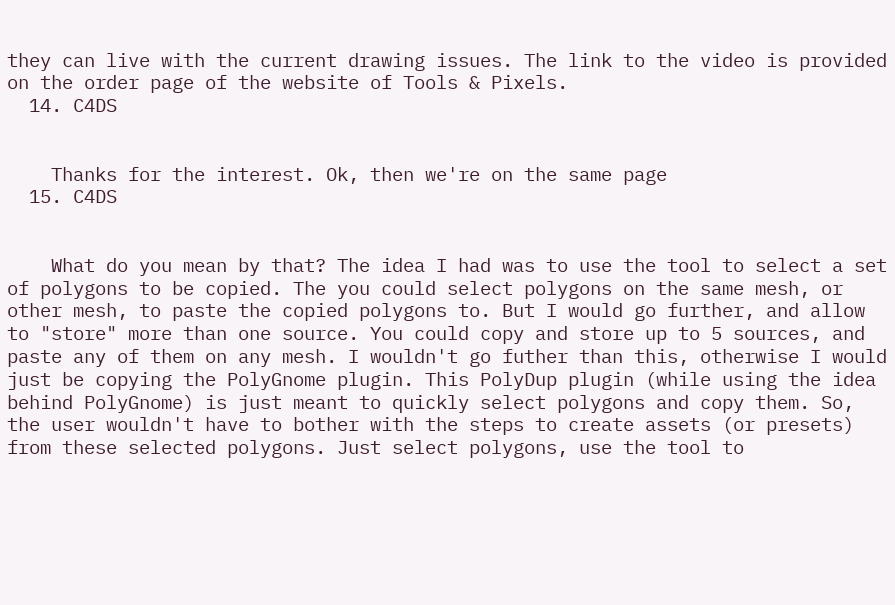they can live with the current drawing issues. The link to the video is provided on the order page of the website of Tools & Pixels.
  14. C4DS


    Thanks for the interest. Ok, then we're on the same page
  15. C4DS


    What do you mean by that? The idea I had was to use the tool to select a set of polygons to be copied. The you could select polygons on the same mesh, or other mesh, to paste the copied polygons to. But I would go further, and allow to "store" more than one source. You could copy and store up to 5 sources, and paste any of them on any mesh. I wouldn't go futher than this, otherwise I would just be copying the PolyGnome plugin. This PolyDup plugin (while using the idea behind PolyGnome) is just meant to quickly select polygons and copy them. So, the user wouldn't have to bother with the steps to create assets (or presets) from these selected polygons. Just select polygons, use the tool to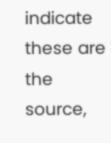indicate these are the source,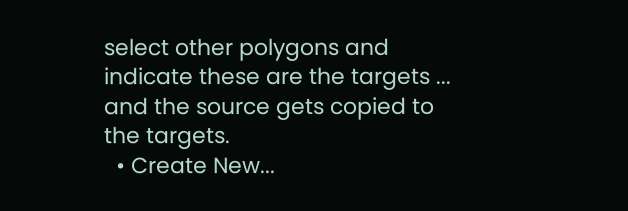select other polygons and indicate these are the targets ... and the source gets copied to the targets.
  • Create New...